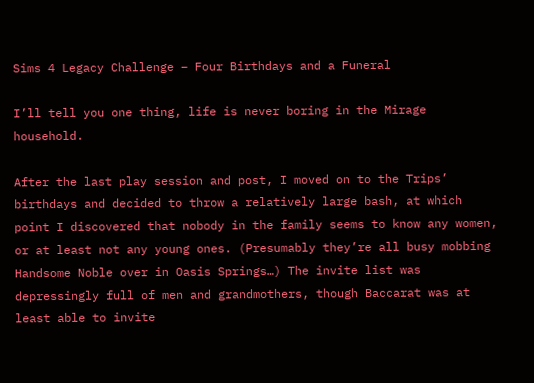Sims 4 Legacy Challenge – Four Birthdays and a Funeral

I’ll tell you one thing, life is never boring in the Mirage household.

After the last play session and post, I moved on to the Trips’ birthdays and decided to throw a relatively large bash, at which point I discovered that nobody in the family seems to know any women, or at least not any young ones. (Presumably they’re all busy mobbing Handsome Noble over in Oasis Springs…) The invite list was depressingly full of men and grandmothers, though Baccarat was at least able to invite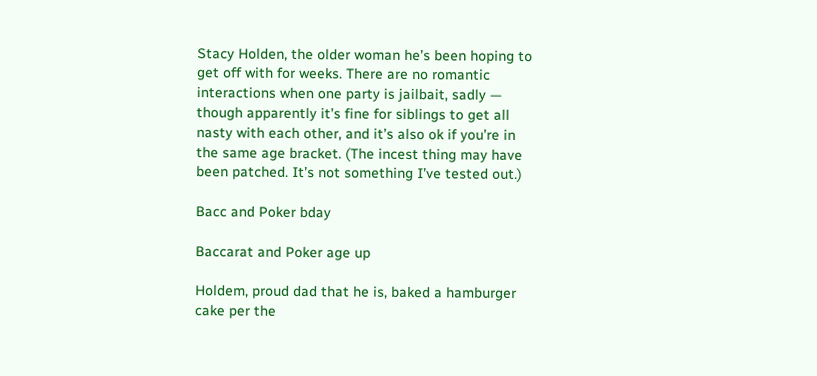Stacy Holden, the older woman he’s been hoping to get off with for weeks. There are no romantic interactions when one party is jailbait, sadly — though apparently it’s fine for siblings to get all nasty with each other, and it’s also ok if you’re in the same age bracket. (The incest thing may have been patched. It’s not something I’ve tested out.)

Bacc and Poker bday

Baccarat and Poker age up

Holdem, proud dad that he is, baked a hamburger cake per the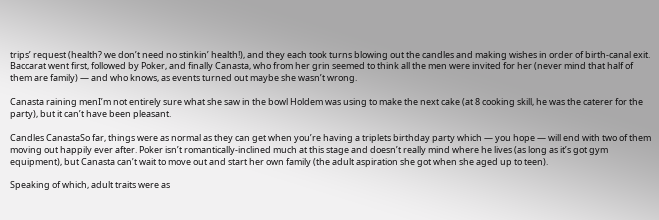trips’ request (health? we don’t need no stinkin’ health!), and they each took turns blowing out the candles and making wishes in order of birth-canal exit. Baccarat went first, followed by Poker, and finally Canasta, who from her grin seemed to think all the men were invited for her (never mind that half of them are family) — and who knows, as events turned out maybe she wasn’t wrong.

Canasta raining menI’m not entirely sure what she saw in the bowl Holdem was using to make the next cake (at 8 cooking skill, he was the caterer for the party), but it can’t have been pleasant.

Candles CanastaSo far, things were as normal as they can get when you’re having a triplets birthday party which — you hope — will end with two of them moving out happily ever after. Poker isn’t romantically-inclined much at this stage and doesn’t really mind where he lives (as long as it’s got gym equipment), but Canasta can’t wait to move out and start her own family (the adult aspiration she got when she aged up to teen).

Speaking of which, adult traits were as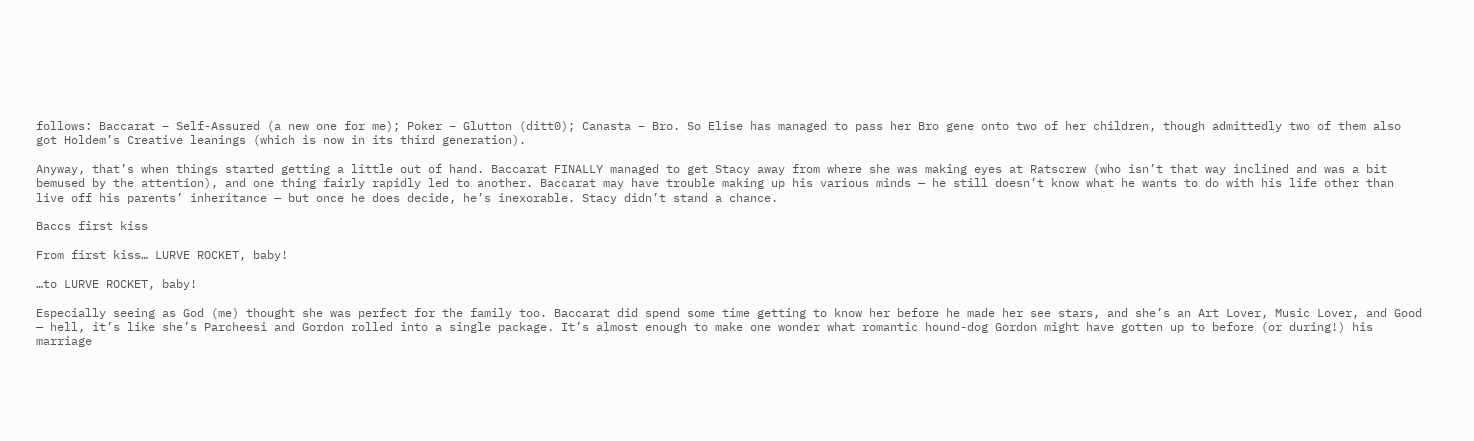follows: Baccarat – Self-Assured (a new one for me); Poker – Glutton (ditt0); Canasta – Bro. So Elise has managed to pass her Bro gene onto two of her children, though admittedly two of them also got Holdem’s Creative leanings (which is now in its third generation).

Anyway, that’s when things started getting a little out of hand. Baccarat FINALLY managed to get Stacy away from where she was making eyes at Ratscrew (who isn’t that way inclined and was a bit bemused by the attention), and one thing fairly rapidly led to another. Baccarat may have trouble making up his various minds — he still doesn’t know what he wants to do with his life other than live off his parents’ inheritance — but once he does decide, he’s inexorable. Stacy didn’t stand a chance.

Baccs first kiss

From first kiss… LURVE ROCKET, baby!

…to LURVE ROCKET, baby!

Especially seeing as God (me) thought she was perfect for the family too. Baccarat did spend some time getting to know her before he made her see stars, and she’s an Art Lover, Music Lover, and Good — hell, it’s like she’s Parcheesi and Gordon rolled into a single package. It’s almost enough to make one wonder what romantic hound-dog Gordon might have gotten up to before (or during!) his marriage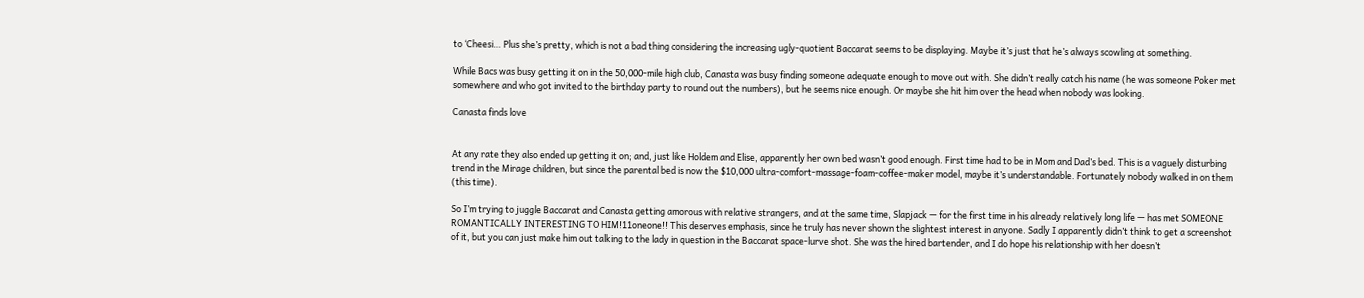to ‘Cheesi… Plus she’s pretty, which is not a bad thing considering the increasing ugly-quotient Baccarat seems to be displaying. Maybe it’s just that he’s always scowling at something.

While Bacs was busy getting it on in the 50,000-mile high club, Canasta was busy finding someone adequate enough to move out with. She didn’t really catch his name (he was someone Poker met somewhere and who got invited to the birthday party to round out the numbers), but he seems nice enough. Or maybe she hit him over the head when nobody was looking.

Canasta finds love


At any rate they also ended up getting it on; and, just like Holdem and Elise, apparently her own bed wasn’t good enough. First time had to be in Mom and Dad’s bed. This is a vaguely disturbing trend in the Mirage children, but since the parental bed is now the $10,000 ultra-comfort-massage-foam-coffee-maker model, maybe it’s understandable. Fortunately nobody walked in on them (this time).

So I’m trying to juggle Baccarat and Canasta getting amorous with relative strangers, and at the same time, Slapjack — for the first time in his already relatively long life — has met SOMEONE ROMANTICALLY INTERESTING TO HIM!11oneone!! This deserves emphasis, since he truly has never shown the slightest interest in anyone. Sadly I apparently didn’t think to get a screenshot of it, but you can just make him out talking to the lady in question in the Baccarat space-lurve shot. She was the hired bartender, and I do hope his relationship with her doesn’t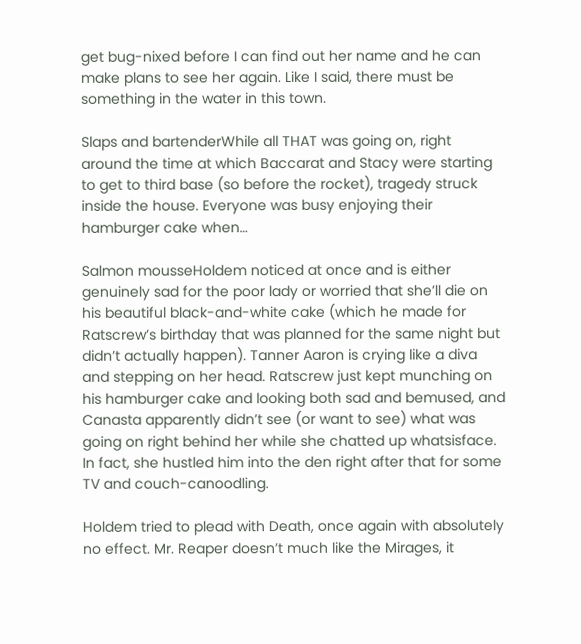get bug-nixed before I can find out her name and he can make plans to see her again. Like I said, there must be something in the water in this town.

Slaps and bartenderWhile all THAT was going on, right around the time at which Baccarat and Stacy were starting to get to third base (so before the rocket), tragedy struck inside the house. Everyone was busy enjoying their hamburger cake when…

Salmon mousseHoldem noticed at once and is either genuinely sad for the poor lady or worried that she’ll die on his beautiful black-and-white cake (which he made for Ratscrew’s birthday that was planned for the same night but didn’t actually happen). Tanner Aaron is crying like a diva and stepping on her head. Ratscrew just kept munching on his hamburger cake and looking both sad and bemused, and Canasta apparently didn’t see (or want to see) what was going on right behind her while she chatted up whatsisface. In fact, she hustled him into the den right after that for some TV and couch-canoodling.

Holdem tried to plead with Death, once again with absolutely no effect. Mr. Reaper doesn’t much like the Mirages, it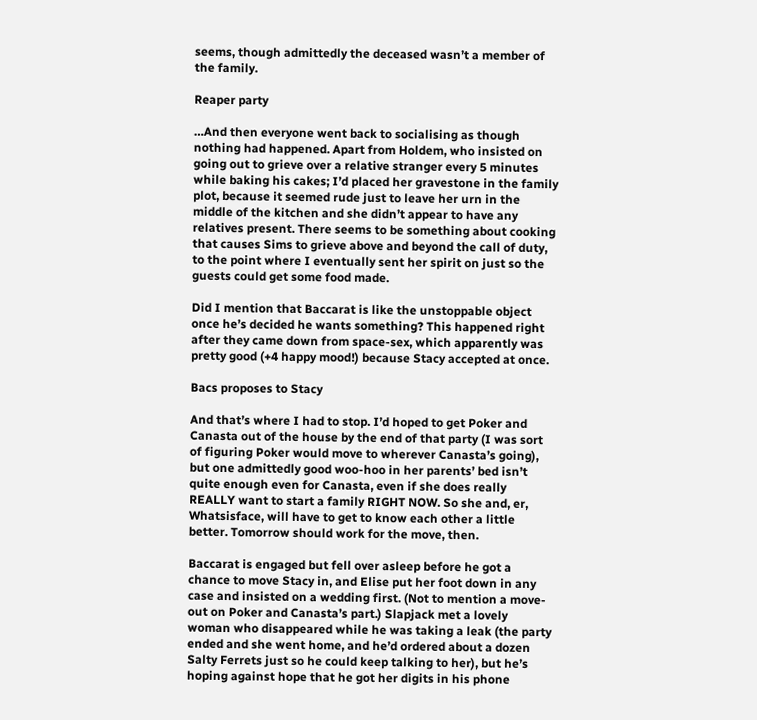seems, though admittedly the deceased wasn’t a member of the family.

Reaper party

…And then everyone went back to socialising as though nothing had happened. Apart from Holdem, who insisted on going out to grieve over a relative stranger every 5 minutes while baking his cakes; I’d placed her gravestone in the family plot, because it seemed rude just to leave her urn in the middle of the kitchen and she didn’t appear to have any relatives present. There seems to be something about cooking that causes Sims to grieve above and beyond the call of duty, to the point where I eventually sent her spirit on just so the guests could get some food made.

Did I mention that Baccarat is like the unstoppable object once he’s decided he wants something? This happened right after they came down from space-sex, which apparently was pretty good (+4 happy mood!) because Stacy accepted at once.

Bacs proposes to Stacy

And that’s where I had to stop. I’d hoped to get Poker and Canasta out of the house by the end of that party (I was sort of figuring Poker would move to wherever Canasta’s going), but one admittedly good woo-hoo in her parents’ bed isn’t quite enough even for Canasta, even if she does really REALLY want to start a family RIGHT NOW. So she and, er, Whatsisface, will have to get to know each other a little better. Tomorrow should work for the move, then.

Baccarat is engaged but fell over asleep before he got a chance to move Stacy in, and Elise put her foot down in any case and insisted on a wedding first. (Not to mention a move-out on Poker and Canasta’s part.) Slapjack met a lovely woman who disappeared while he was taking a leak (the party ended and she went home, and he’d ordered about a dozen Salty Ferrets just so he could keep talking to her), but he’s hoping against hope that he got her digits in his phone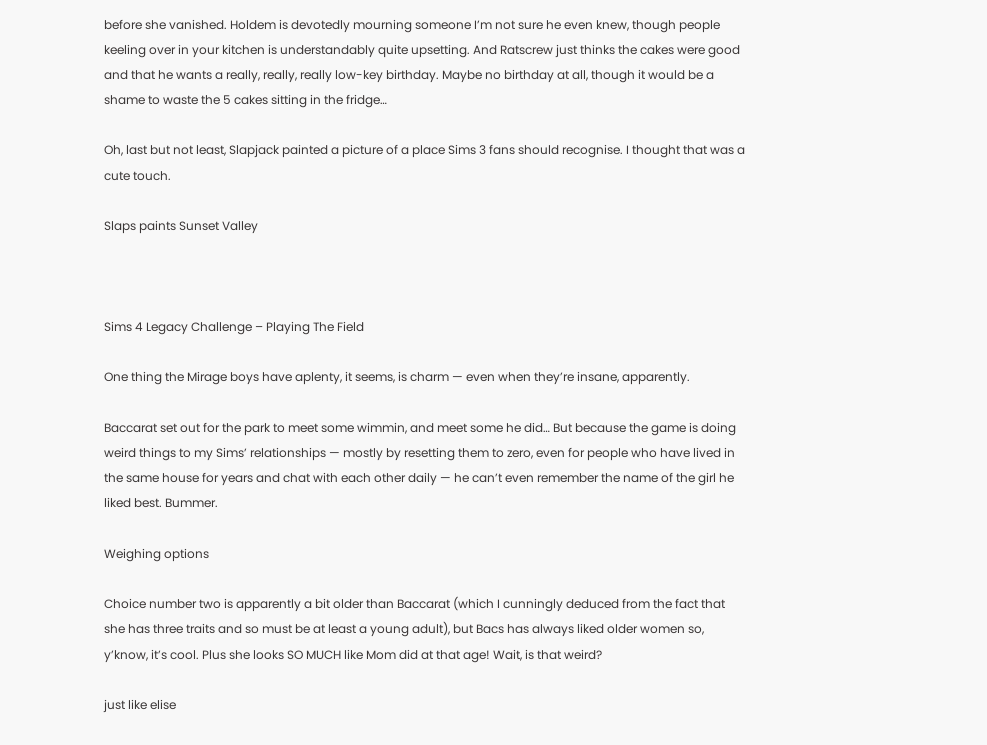before she vanished. Holdem is devotedly mourning someone I’m not sure he even knew, though people keeling over in your kitchen is understandably quite upsetting. And Ratscrew just thinks the cakes were good and that he wants a really, really, really low-key birthday. Maybe no birthday at all, though it would be a shame to waste the 5 cakes sitting in the fridge…

Oh, last but not least, Slapjack painted a picture of a place Sims 3 fans should recognise. I thought that was a cute touch.

Slaps paints Sunset Valley



Sims 4 Legacy Challenge – Playing The Field

One thing the Mirage boys have aplenty, it seems, is charm — even when they’re insane, apparently.

Baccarat set out for the park to meet some wimmin, and meet some he did… But because the game is doing weird things to my Sims’ relationships — mostly by resetting them to zero, even for people who have lived in the same house for years and chat with each other daily — he can’t even remember the name of the girl he liked best. Bummer.

Weighing options

Choice number two is apparently a bit older than Baccarat (which I cunningly deduced from the fact that she has three traits and so must be at least a young adult), but Bacs has always liked older women so, y’know, it’s cool. Plus she looks SO MUCH like Mom did at that age! Wait, is that weird?

just like elise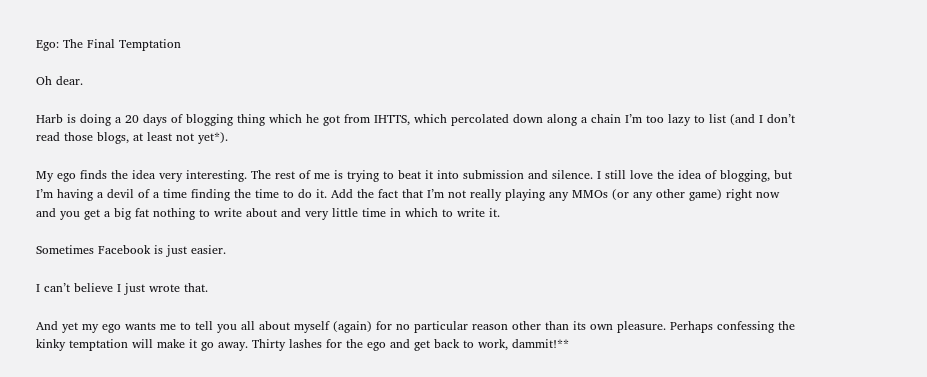Ego: The Final Temptation

Oh dear.

Harb is doing a 20 days of blogging thing which he got from IHTTS, which percolated down along a chain I’m too lazy to list (and I don’t read those blogs, at least not yet*).

My ego finds the idea very interesting. The rest of me is trying to beat it into submission and silence. I still love the idea of blogging, but I’m having a devil of a time finding the time to do it. Add the fact that I’m not really playing any MMOs (or any other game) right now and you get a big fat nothing to write about and very little time in which to write it.

Sometimes Facebook is just easier.

I can’t believe I just wrote that.

And yet my ego wants me to tell you all about myself (again) for no particular reason other than its own pleasure. Perhaps confessing the kinky temptation will make it go away. Thirty lashes for the ego and get back to work, dammit!**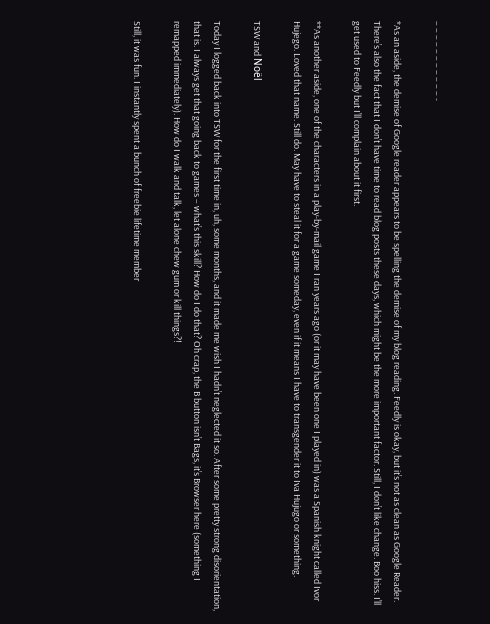– – – – – – – – – – – -

*As an aside, the demise of Google reader appears to be spelling the demise of my blog reading. Feedly is okay, but it’s not as clean as Google Reader. There’s also the fact that I don’t have time to read blog posts these days, which might be the more important factor. Still, I don’t like change. Boo hiss. I’ll get used to Feedly but I’ll complain about it first.

**As another aside, one of the characters in a play-by-mail game I ran years ago (or it may have been one I played in) was a Spanish knight called Ivor Hujego. Loved that name. Still do. May have to steal it for a game someday, even if it means I have to transgender it to Iva Hujugo or something.

TSW and Noël

Today I logged back into TSW for the first time in, uh, some months, and it made me wish I hadn’t neglected it so. After some pretty strong disorientation, that is. I always get that going back to games – what’s this skill? How do I do that? Oh crap, the B button isn’t Bags, it’s Browser here (something I remapped immediately). How do I walk and talk, let alone chew gum or kill things?!

Still, it was fun. I instantly spent a bunch of freebie lifetime member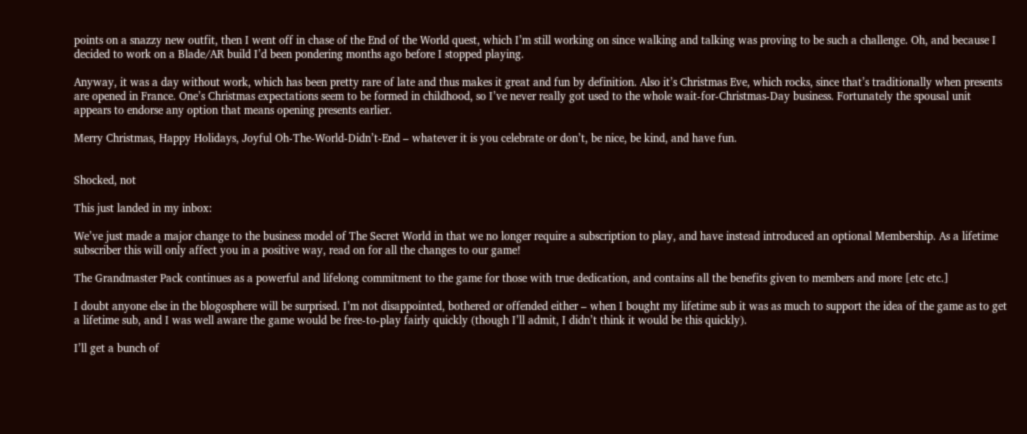points on a snazzy new outfit, then I went off in chase of the End of the World quest, which I’m still working on since walking and talking was proving to be such a challenge. Oh, and because I decided to work on a Blade/AR build I’d been pondering months ago before I stopped playing.

Anyway, it was a day without work, which has been pretty rare of late and thus makes it great and fun by definition. Also it’s Christmas Eve, which rocks, since that’s traditionally when presents are opened in France. One’s Christmas expectations seem to be formed in childhood, so I’ve never really got used to the whole wait-for-Christmas-Day business. Fortunately the spousal unit appears to endorse any option that means opening presents earlier.

Merry Christmas, Happy Holidays, Joyful Oh-The-World-Didn’t-End – whatever it is you celebrate or don’t, be nice, be kind, and have fun.


Shocked, not

This just landed in my inbox:

We’ve just made a major change to the business model of The Secret World in that we no longer require a subscription to play, and have instead introduced an optional Membership. As a lifetime subscriber this will only affect you in a positive way, read on for all the changes to our game!

The Grandmaster Pack continues as a powerful and lifelong commitment to the game for those with true dedication, and contains all the benefits given to members and more [etc etc.]

I doubt anyone else in the blogosphere will be surprised. I’m not disappointed, bothered or offended either – when I bought my lifetime sub it was as much to support the idea of the game as to get a lifetime sub, and I was well aware the game would be free-to-play fairly quickly (though I’ll admit, I didn’t think it would be this quickly).

I’ll get a bunch of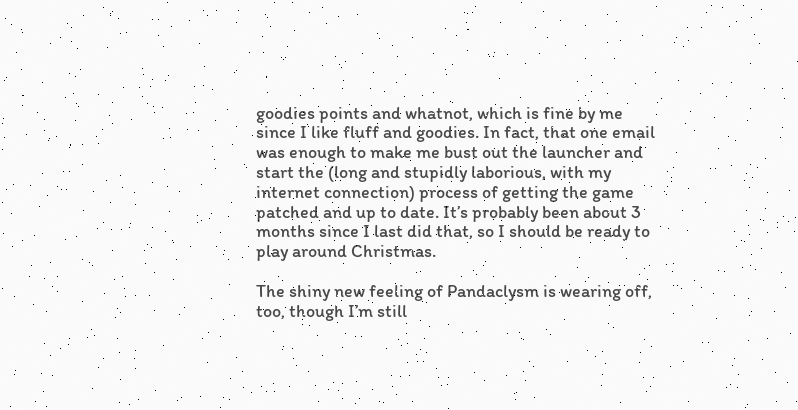goodies points and whatnot, which is fine by me since I like fluff and goodies. In fact, that one email was enough to make me bust out the launcher and start the (long and stupidly laborious, with my internet connection) process of getting the game patched and up to date. It’s probably been about 3 months since I last did that, so I should be ready to play around Christmas.

The shiny new feeling of Pandaclysm is wearing off, too, though I’m still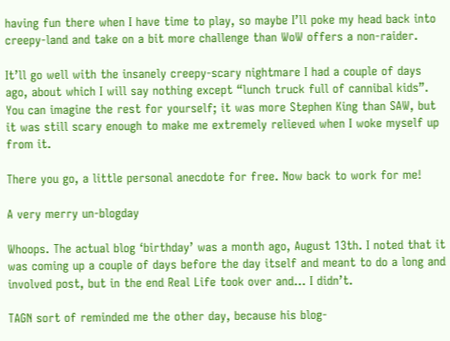having fun there when I have time to play, so maybe I’ll poke my head back into creepy-land and take on a bit more challenge than WoW offers a non-raider.

It’ll go well with the insanely creepy-scary nightmare I had a couple of days ago, about which I will say nothing except “lunch truck full of cannibal kids”. You can imagine the rest for yourself; it was more Stephen King than SAW, but it was still scary enough to make me extremely relieved when I woke myself up from it.

There you go, a little personal anecdote for free. Now back to work for me!

A very merry un-blogday

Whoops. The actual blog ‘birthday’ was a month ago, August 13th. I noted that it was coming up a couple of days before the day itself and meant to do a long and involved post, but in the end Real Life took over and… I didn’t.

TAGN sort of reminded me the other day, because his blog-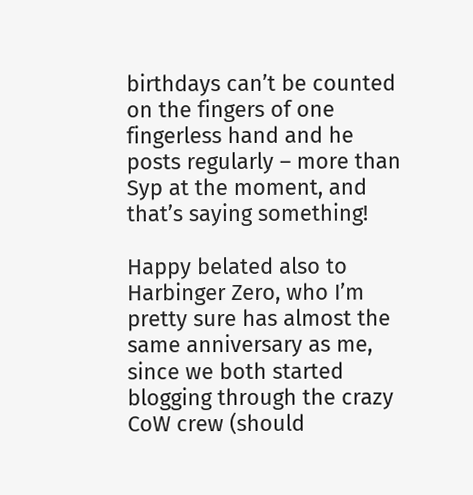birthdays can’t be counted on the fingers of one fingerless hand and he posts regularly – more than Syp at the moment, and that’s saying something!

Happy belated also to Harbinger Zero, who I’m pretty sure has almost the same anniversary as me, since we both started blogging through the crazy CoW crew (should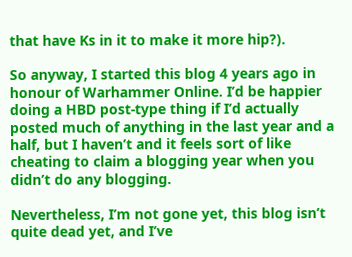that have Ks in it to make it more hip?).

So anyway, I started this blog 4 years ago in honour of Warhammer Online. I’d be happier doing a HBD post-type thing if I’d actually posted much of anything in the last year and a half, but I haven’t and it feels sort of like cheating to claim a blogging year when you didn’t do any blogging.

Nevertheless, I’m not gone yet, this blog isn’t quite dead yet, and I’ve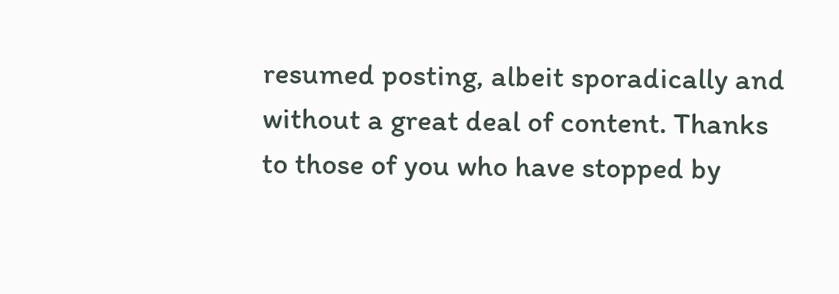resumed posting, albeit sporadically and without a great deal of content. Thanks to those of you who have stopped by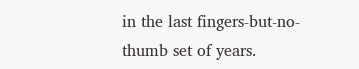in the last fingers-but-no-thumb set of years.